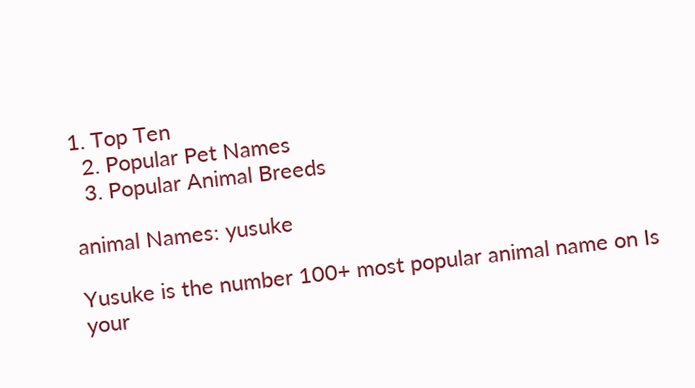1. Top Ten
  2. Popular Pet Names
  3. Popular Animal Breeds

animal Names: yusuke

Yusuke is the number 100+ most popular animal name on Is your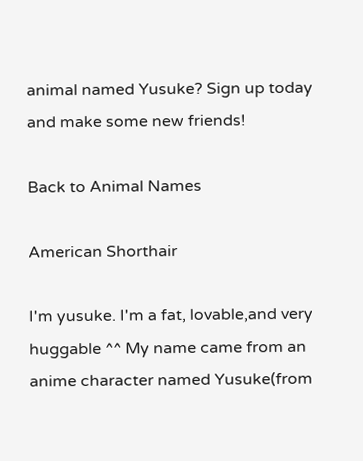animal named Yusuke? Sign up today and make some new friends!

Back to Animal Names

American Shorthair

I'm yusuke. I'm a fat, lovable,and very huggable ^^ My name came from an anime character named Yusuke(from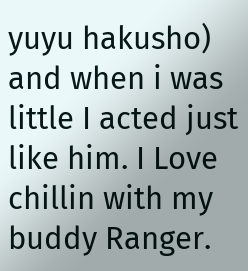yuyu hakusho) and when i was little I acted just like him. I Love chillin with my buddy Ranger.